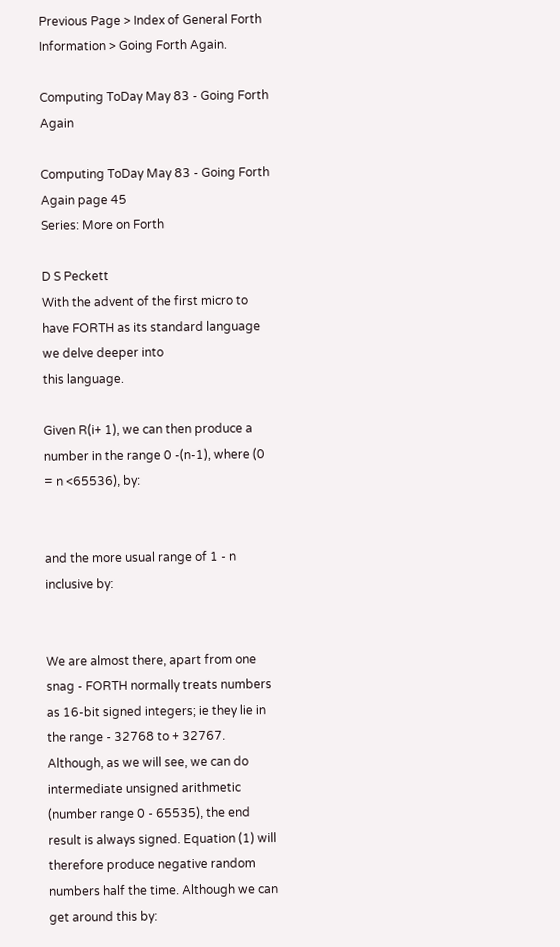Previous Page > Index of General Forth Information > Going Forth Again.

Computing ToDay May 83 - Going Forth Again

Computing ToDay May 83 - Going Forth Again page 45
Series: More on Forth

D S Peckett
With the advent of the first micro to have FORTH as its standard language we delve deeper into
this language.

Given R(i+ 1), we can then produce a number in the range 0 -(n-1), where (0 = n <65536), by:


and the more usual range of 1 - n inclusive by:


We are almost there, apart from one snag - FORTH normally treats numbers as 16-bit signed integers; ie they lie in the range - 32768 to + 32767. Although, as we will see, we can do intermediate unsigned arithmetic (number range 0 - 65535), the end result is always signed. Equation (1) will therefore produce negative random numbers half the time. Although we can get around this by: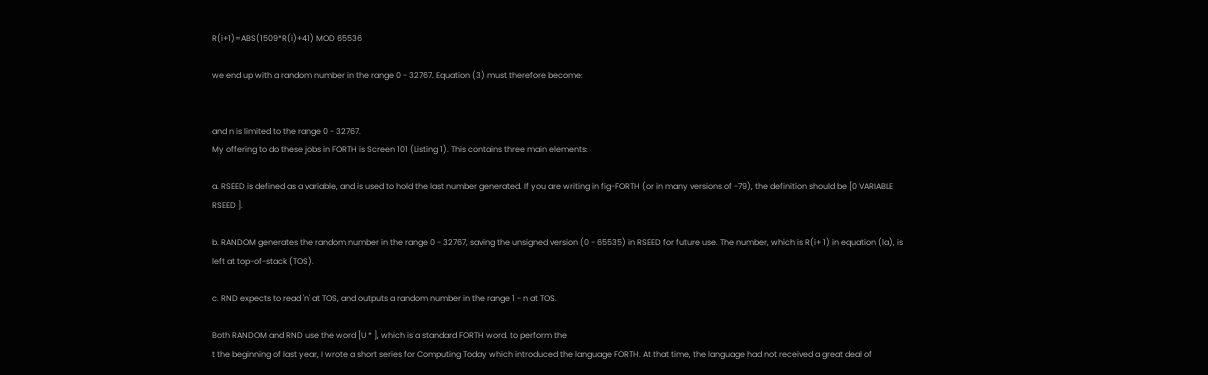R(i+1)=ABS(1509*R(i)+41) MOD 65536

we end up with a random number in the range 0 - 32767. Equation (3) must therefore become:


and n is limited to the range 0 - 32767.
My offering to do these jobs in FORTH is Screen 101 (Listing 1). This contains three main elements:

a. RSEED is defined as a variable, and is used to hold the last number generated. If you are writing in fig-FORTH (or in many versions of -79), the definition should be [0 VARIABLE RSEED ].

b. RANDOM generates the random number in the range 0 - 32767, saving the unsigned version (0 - 65535) in RSEED for future use. The number, which is R(i+ 1) in equation (la), is left at top-of-stack (TOS).

c. RND expects to read 'n' at TOS, and outputs a random number in the range 1 - n at TOS.

Both RANDOM and RND use the word [U * ], which is a standard FORTH word. to perform the
t the beginning of last year, I wrote a short series for Computing Today which introduced the language FORTH. At that time, the language had not received a great deal of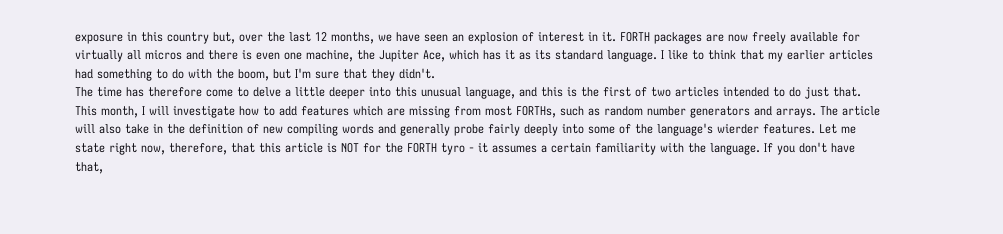exposure in this country but, over the last 12 months, we have seen an explosion of interest in it. FORTH packages are now freely available for virtually all micros and there is even one machine, the Jupiter Ace, which has it as its standard language. I like to think that my earlier articles had something to do with the boom, but I'm sure that they didn't.
The time has therefore come to delve a little deeper into this unusual language, and this is the first of two articles intended to do just that. This month, I will investigate how to add features which are missing from most FORTHs, such as random number generators and arrays. The article will also take in the definition of new compiling words and generally probe fairly deeply into some of the language's wierder features. Let me state right now, therefore, that this article is NOT for the FORTH tyro - it assumes a certain familiarity with the language. If you don't have that,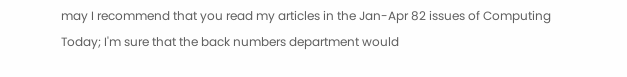may I recommend that you read my articles in the Jan-Apr 82 issues of Computing Today; I'm sure that the back numbers department would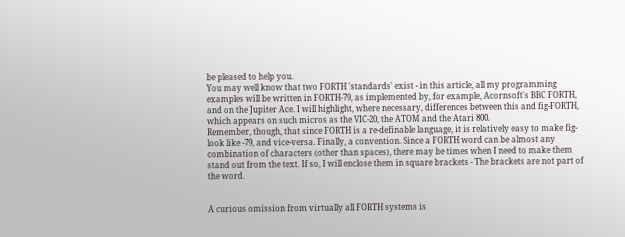be pleased to help you.
You may well know that two FORTH 'standards' exist - in this article, all my programming examples will be written in FORTH-79, as implemented by, for example, Acornsoft's BBC FORTH, and on the Jupiter Ace. I will highlight, where necessary, differences between this and fig-FORTH, which appears on such micros as the VIC-20, the ATOM and the Atari 800.
Remember, though, that since FORTH is a re-definable language, it is relatively easy to make fig-look like -79, and vice-versa. Finally, a convention. Since a FORTH word can be almost any combination of characters (other than spaces), there may be times when I need to make them stand out from the text. If so, I will enclose them in square brackets - The brackets are not part of the word.


A curious omission from virtually all FORTH systems is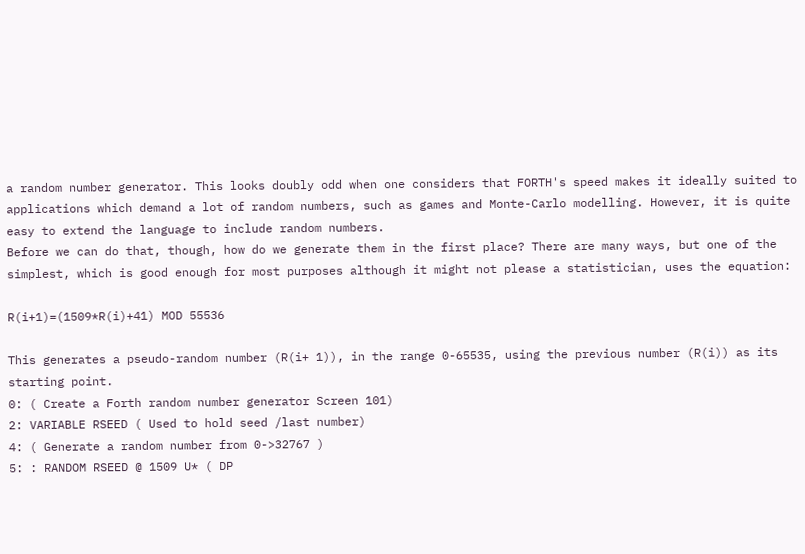a random number generator. This looks doubly odd when one considers that FORTH's speed makes it ideally suited to applications which demand a lot of random numbers, such as games and Monte-Carlo modelling. However, it is quite easy to extend the language to include random numbers.
Before we can do that, though, how do we generate them in the first place? There are many ways, but one of the simplest, which is good enough for most purposes although it might not please a statistician, uses the equation:

R(i+1)=(1509*R(i)+41) MOD 55536

This generates a pseudo-random number (R(i+ 1)), in the range 0-65535, using the previous number (R(i)) as its starting point.
0: ( Create a Forth random number generator Screen 101)
2: VARIABLE RSEED ( Used to hold seed /last number)
4: ( Generate a random number from 0->32767 )
5: : RANDOM RSEED @ 1509 U* ( DP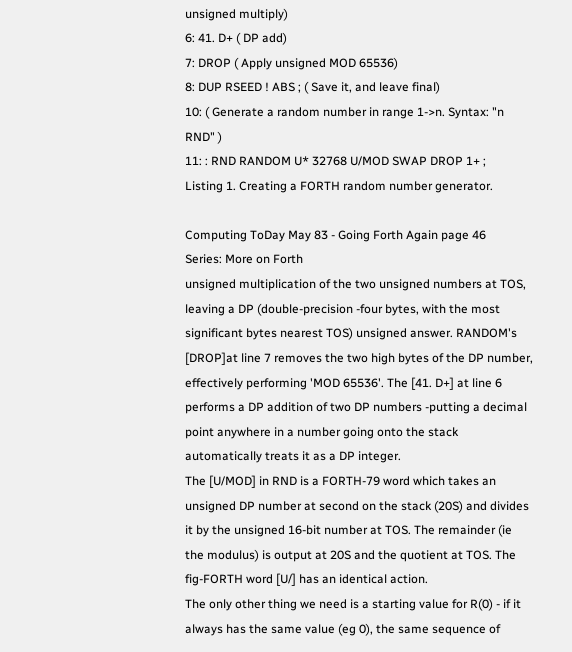unsigned multiply)
6: 41. D+ ( DP add)
7: DROP ( Apply unsigned MOD 65536)
8: DUP RSEED ! ABS ; ( Save it, and leave final)
10: ( Generate a random number in range 1->n. Syntax: "n RND" )
11: : RND RANDOM U* 32768 U/MOD SWAP DROP 1+ ;
Listing 1. Creating a FORTH random number generator.

Computing ToDay May 83 - Going Forth Again page 46
Series: More on Forth
unsigned multiplication of the two unsigned numbers at TOS, leaving a DP (double-precision -four bytes, with the most significant bytes nearest TOS) unsigned answer. RANDOM's [DROP]at line 7 removes the two high bytes of the DP number, effectively performing 'MOD 65536'. The [41. D+] at line 6 performs a DP addition of two DP numbers -putting a decimal point anywhere in a number going onto the stack automatically treats it as a DP integer.
The [U/MOD] in RND is a FORTH-79 word which takes an unsigned DP number at second on the stack (20S) and divides it by the unsigned 16-bit number at TOS. The remainder (ie the modulus) is output at 20S and the quotient at TOS. The fig-FORTH word [U/] has an identical action.
The only other thing we need is a starting value for R(0) - if it always has the same value (eg 0), the same sequence of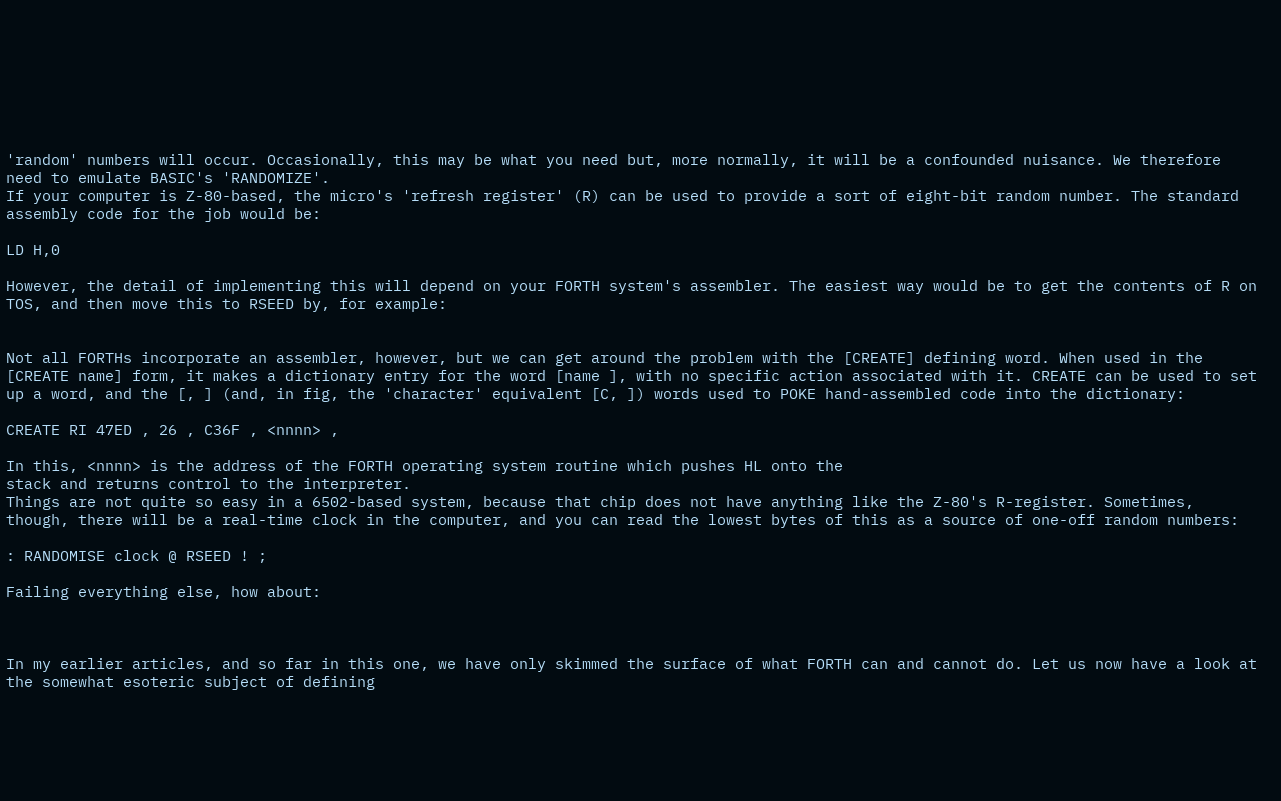'random' numbers will occur. Occasionally, this may be what you need but, more normally, it will be a confounded nuisance. We therefore need to emulate BASIC's 'RANDOMIZE'.
If your computer is Z-80-based, the micro's 'refresh register' (R) can be used to provide a sort of eight-bit random number. The standard assembly code for the job would be:

LD H,0

However, the detail of implementing this will depend on your FORTH system's assembler. The easiest way would be to get the contents of R on TOS, and then move this to RSEED by, for example:


Not all FORTHs incorporate an assembler, however, but we can get around the problem with the [CREATE] defining word. When used in the [CREATE name] form, it makes a dictionary entry for the word [name ], with no specific action associated with it. CREATE can be used to set up a word, and the [, ] (and, in fig, the 'character' equivalent [C, ]) words used to POKE hand-assembled code into the dictionary:

CREATE RI 47ED , 26 , C36F , <nnnn> ,

In this, <nnnn> is the address of the FORTH operating system routine which pushes HL onto the
stack and returns control to the interpreter.
Things are not quite so easy in a 6502-based system, because that chip does not have anything like the Z-80's R-register. Sometimes, though, there will be a real-time clock in the computer, and you can read the lowest bytes of this as a source of one-off random numbers:

: RANDOMISE clock @ RSEED ! ;

Failing everything else, how about:



In my earlier articles, and so far in this one, we have only skimmed the surface of what FORTH can and cannot do. Let us now have a look at the somewhat esoteric subject of defining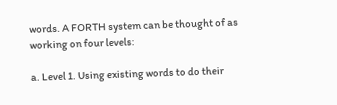words. A FORTH system can be thought of as working on four levels:

a. Level 1. Using existing words to do their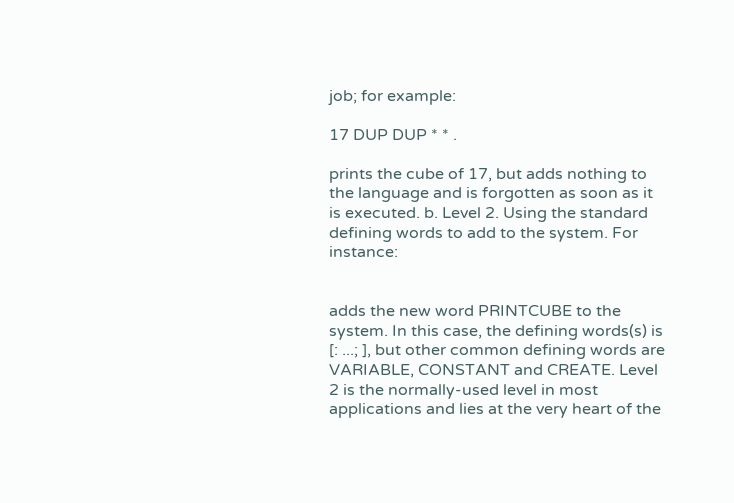job; for example:

17 DUP DUP * * .

prints the cube of 17, but adds nothing to the language and is forgotten as soon as it is executed. b. Level 2. Using the standard defining words to add to the system. For instance:


adds the new word PRINTCUBE to the system. In this case, the defining words(s) is [: ...; ], but other common defining words are VARIABLE, CONSTANT and CREATE. Level 2 is the normally-used level in most applications and lies at the very heart of the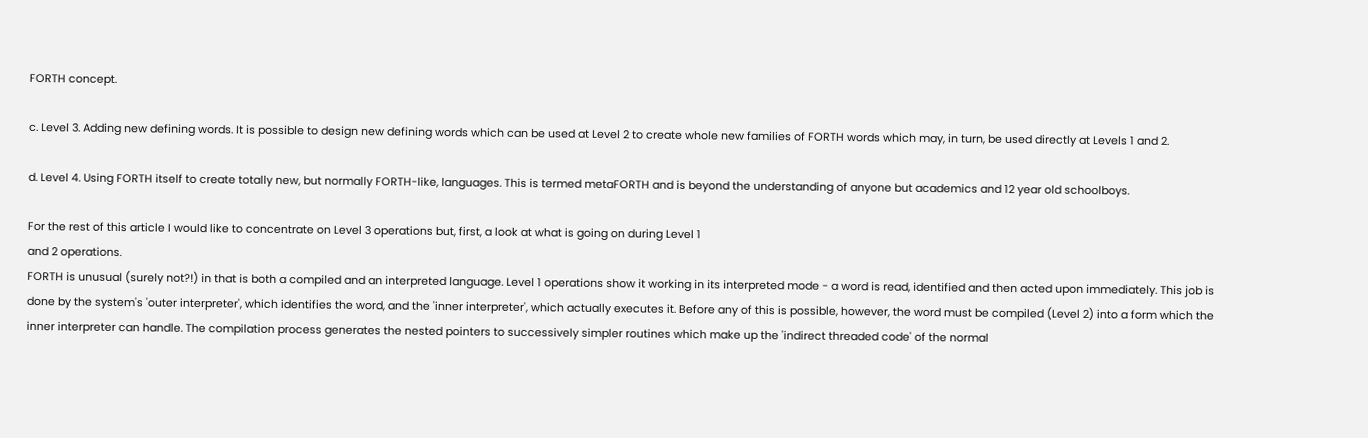FORTH concept.

c. Level 3. Adding new defining words. It is possible to design new defining words which can be used at Level 2 to create whole new families of FORTH words which may, in turn, be used directly at Levels 1 and 2.

d. Level 4. Using FORTH itself to create totally new, but normally FORTH-like, languages. This is termed metaFORTH and is beyond the understanding of anyone but academics and 12 year old schoolboys.

For the rest of this article I would like to concentrate on Level 3 operations but, first, a look at what is going on during Level 1
and 2 operations.
FORTH is unusual (surely not?!) in that is both a compiled and an interpreted language. Level 1 operations show it working in its interpreted mode - a word is read, identified and then acted upon immediately. This job is done by the system's 'outer interpreter', which identifies the word, and the 'inner interpreter', which actually executes it. Before any of this is possible, however, the word must be compiled (Level 2) into a form which the inner interpreter can handle. The compilation process generates the nested pointers to successively simpler routines which make up the 'indirect threaded code' of the normal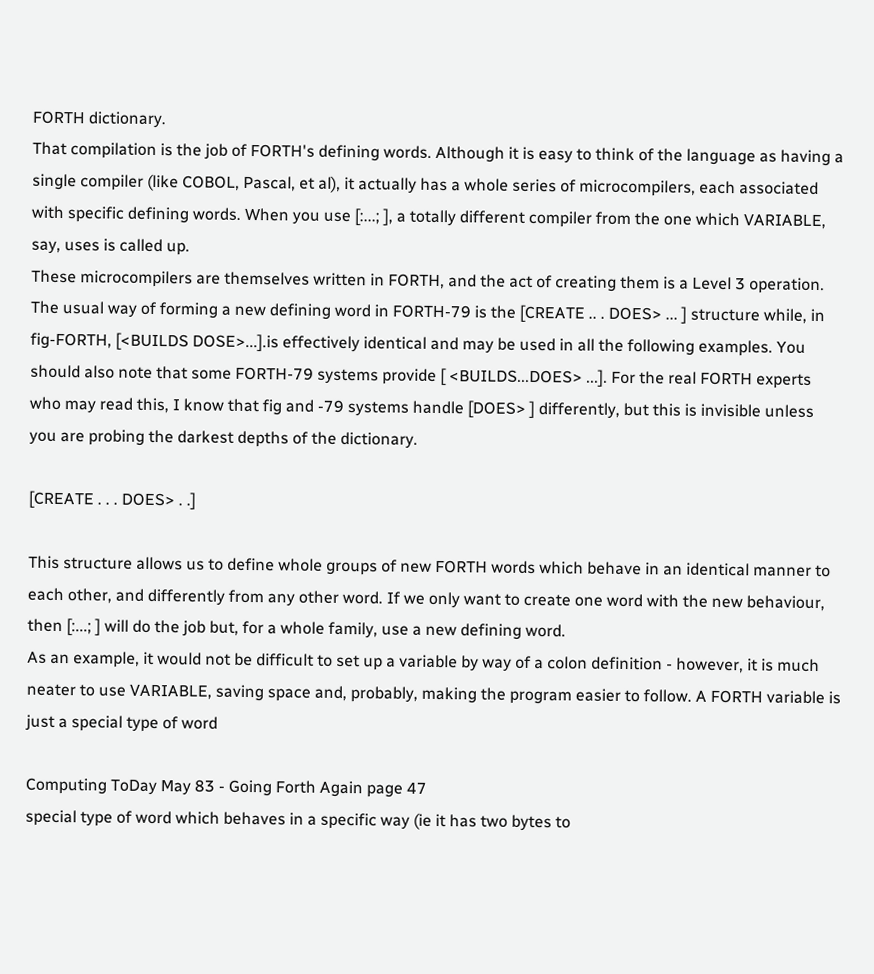FORTH dictionary.
That compilation is the job of FORTH's defining words. Although it is easy to think of the language as having a single compiler (like COBOL, Pascal, et al), it actually has a whole series of microcompilers, each associated with specific defining words. When you use [:...; ], a totally different compiler from the one which VARIABLE, say, uses is called up.
These microcompilers are themselves written in FORTH, and the act of creating them is a Level 3 operation. The usual way of forming a new defining word in FORTH-79 is the [CREATE .. . DOES> ... ] structure while, in fig-FORTH, [<BUILDS DOSE>...].is effectively identical and may be used in all the following examples. You should also note that some FORTH-79 systems provide [ <BUILDS...DOES> ...]. For the real FORTH experts who may read this, I know that fig and -79 systems handle [DOES> ] differently, but this is invisible unless you are probing the darkest depths of the dictionary.

[CREATE . . . DOES> . .]

This structure allows us to define whole groups of new FORTH words which behave in an identical manner to each other, and differently from any other word. If we only want to create one word with the new behaviour, then [:...; ] will do the job but, for a whole family, use a new defining word.
As an example, it would not be difficult to set up a variable by way of a colon definition - however, it is much neater to use VARIABLE, saving space and, probably, making the program easier to follow. A FORTH variable is just a special type of word

Computing ToDay May 83 - Going Forth Again page 47
special type of word which behaves in a specific way (ie it has two bytes to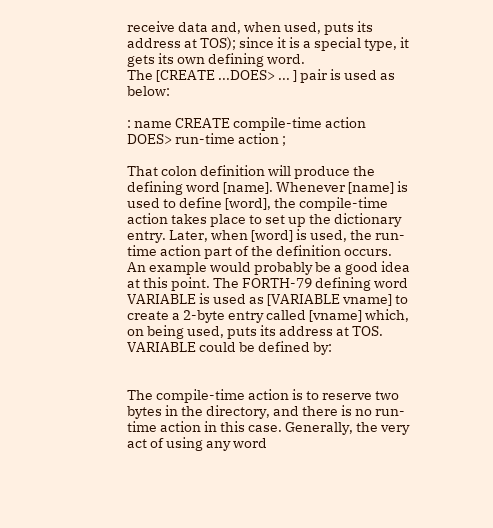receive data and, when used, puts its address at TOS); since it is a special type, it gets its own defining word.
The [CREATE ...DOES> ... ] pair is used as below:

: name CREATE compile-time action
DOES> run-time action ;

That colon definition will produce the defining word [name]. Whenever [name] is used to define [word], the compile-time action takes place to set up the dictionary entry. Later, when [word] is used, the run-time action part of the definition occurs.
An example would probably be a good idea at this point. The FORTH-79 defining word VARIABLE is used as [VARIABLE vname] to create a 2-byte entry called [vname] which, on being used, puts its address at TOS. VARIABLE could be defined by:


The compile-time action is to reserve two bytes in the directory, and there is no run-time action in this case. Generally, the very act of using any word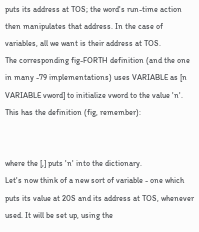puts its address at TOS; the word's run-time action then manipulates that address. In the case of variables, all we want is their address at TOS.
The corresponding fig-FORTH definition (and the one in many -79 implementations) uses VARIABLE as [n VARIABLE vword] to initialize vword to the value 'n'. This has the definition (fig, remember):


where the [,] puts 'n' into the dictionary.
Let's now think of a new sort of variable - one which puts its value at 20S and its address at TOS, whenever used. It will be set up, using the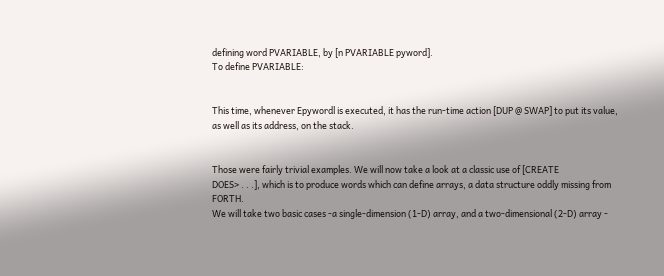defining word PVARIABLE, by [n PVARIABLE pyword].
To define PVARIABLE:


This time, whenever Epywordl is executed, it has the run-time action [DUP @ SWAP] to put its value, as well as its address, on the stack.


Those were fairly trivial examples. We will now take a look at a classic use of [CREATE
DOES> . . .], which is to produce words which can define arrays, a data structure oddly missing from FORTH.
We will take two basic cases -a single-dimension (1-D) array, and a two-dimensional (2-D) array -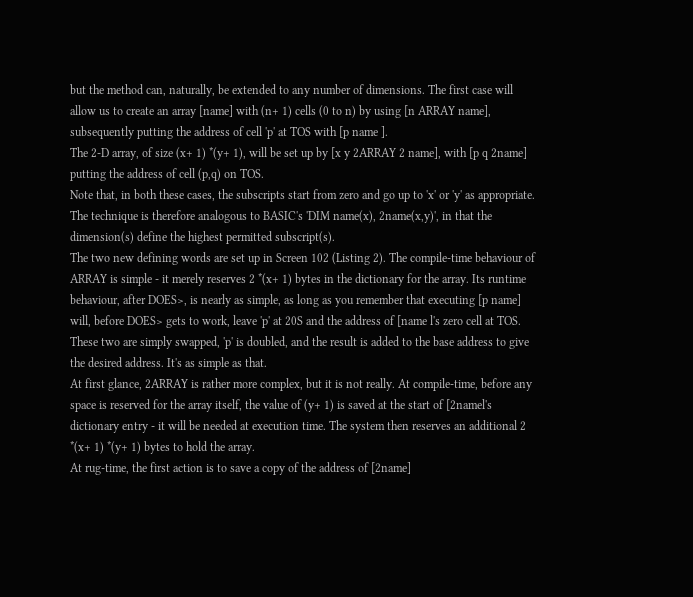but the method can, naturally, be extended to any number of dimensions. The first case will allow us to create an array [name] with (n+ 1) cells (0 to n) by using [n ARRAY name], subsequently putting the address of cell 'p' at TOS with [p name ].
The 2-D array, of size (x+ 1) *(y+ 1), will be set up by [x y 2ARRAY 2 name], with [p q 2name] putting the address of cell (p,q) on TOS.
Note that, in both these cases, the subscripts start from zero and go up to 'x' or 'y' as appropriate. The technique is therefore analogous to BASIC's 'DIM name(x), 2name(x,y)', in that the dimension(s) define the highest permitted subscript(s).
The two new defining words are set up in Screen 102 (Listing 2). The compile-time behaviour of ARRAY is simple - it merely reserves 2 *(x+ 1) bytes in the dictionary for the array. Its runtime behaviour, after DOES>, is nearly as simple, as long as you remember that executing [p name] will, before DOES> gets to work, leave 'p' at 20S and the address of [name l's zero cell at TOS. These two are simply swapped, 'p' is doubled, and the result is added to the base address to give the desired address. It's as simple as that.
At first glance, 2ARRAY is rather more complex, but it is not really. At compile-time, before any space is reserved for the array itself, the value of (y+ 1) is saved at the start of [2namel's dictionary entry - it will be needed at execution time. The system then reserves an additional 2 *(x+ 1) *(y+ 1) bytes to hold the array.
At rug-time, the first action is to save a copy of the address of [2name]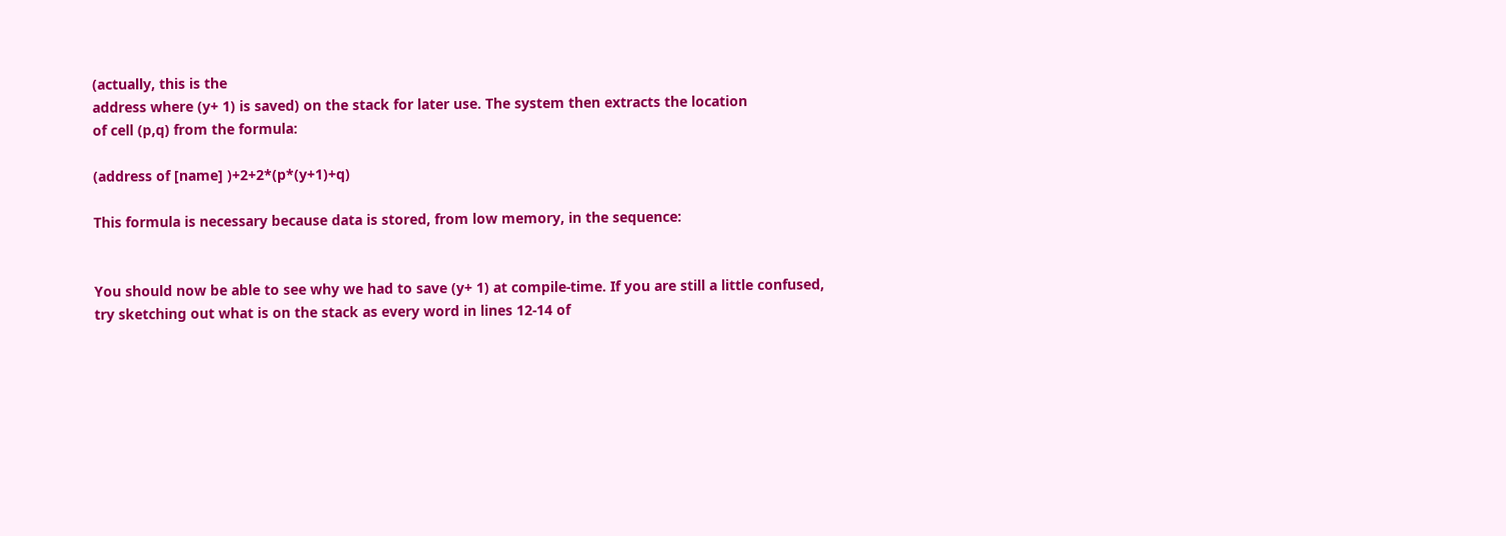(actually, this is the
address where (y+ 1) is saved) on the stack for later use. The system then extracts the location
of cell (p,q) from the formula:

(address of [name] )+2+2*(p*(y+1)+q)

This formula is necessary because data is stored, from low memory, in the sequence:


You should now be able to see why we had to save (y+ 1) at compile-time. If you are still a little confused, try sketching out what is on the stack as every word in lines 12-14 of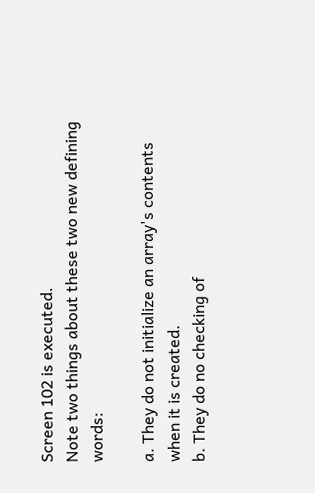Screen 102 is executed.
Note two things about these two new defining words:

a. They do not initialize an array's contents when it is created.
b. They do no checking of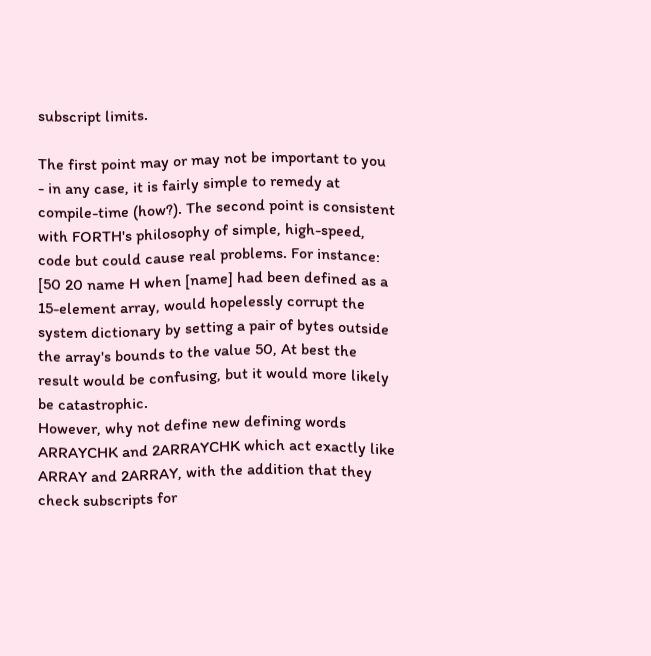subscript limits.

The first point may or may not be important to you - in any case, it is fairly simple to remedy at compile-time (how?). The second point is consistent with FORTH's philosophy of simple, high-speed, code but could cause real problems. For instance: [50 20 name H when [name] had been defined as a 15-element array, would hopelessly corrupt the system dictionary by setting a pair of bytes outside the array's bounds to the value 50, At best the result would be confusing, but it would more likely be catastrophic.
However, why not define new defining words ARRAYCHK and 2ARRAYCHK which act exactly like ARRAY and 2ARRAY, with the addition that they check subscripts for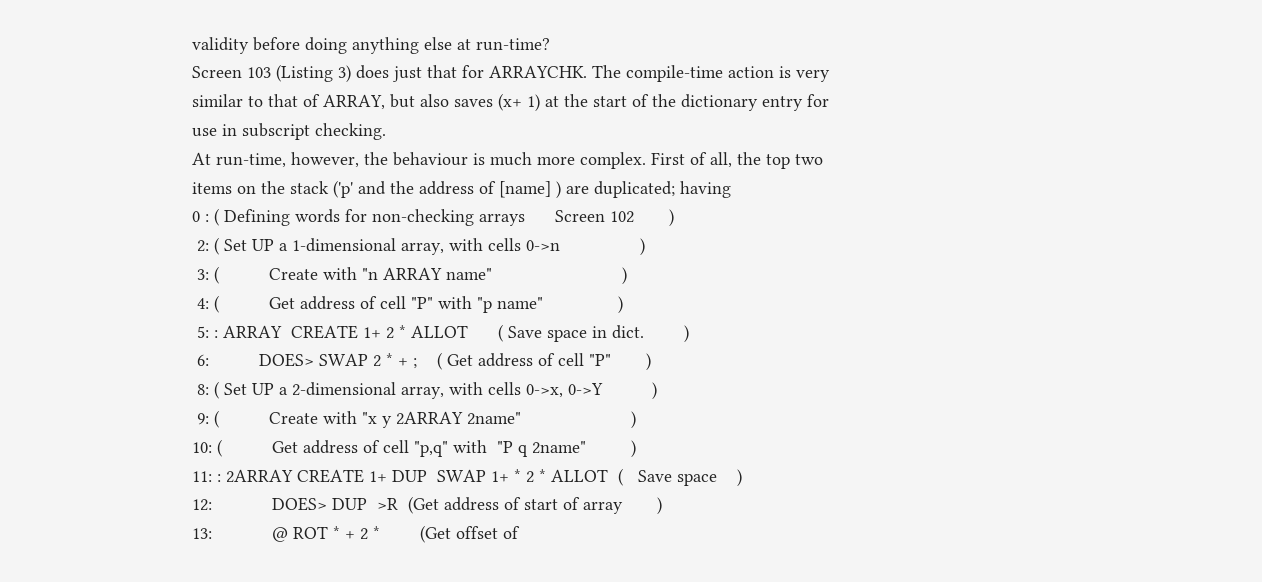validity before doing anything else at run-time?
Screen 103 (Listing 3) does just that for ARRAYCHK. The compile-time action is very similar to that of ARRAY, but also saves (x+ 1) at the start of the dictionary entry for use in subscript checking.
At run-time, however, the behaviour is much more complex. First of all, the top two items on the stack ('p' and the address of [name] ) are duplicated; having
0 : ( Defining words for non-checking arrays      Screen 102       )
 2: ( Set UP a 1-dimensional array, with cells 0->n                )
 3: (          Create with "n ARRAY name"                          )
 4: (          Get address of cell "P" with "p name"               )
 5: : ARRAY  CREATE 1+ 2 * ALLOT      ( Save space in dict.        )
 6:          DOES> SWAP 2 * + ;    ( Get address of cell "P"       )
 8: ( Set UP a 2-dimensional array, with cells 0->x, 0->Y          )
 9: (          Create with "x y 2ARRAY 2name"                      )
10: (          Get address of cell "p,q" with  "P q 2name"         )
11: : 2ARRAY CREATE 1+ DUP  SWAP 1+ * 2 * ALLOT  (   Save space    )
12:            DOES> DUP  >R  (Get address of start of array       )
13:            @ ROT * + 2 *        (Get offset of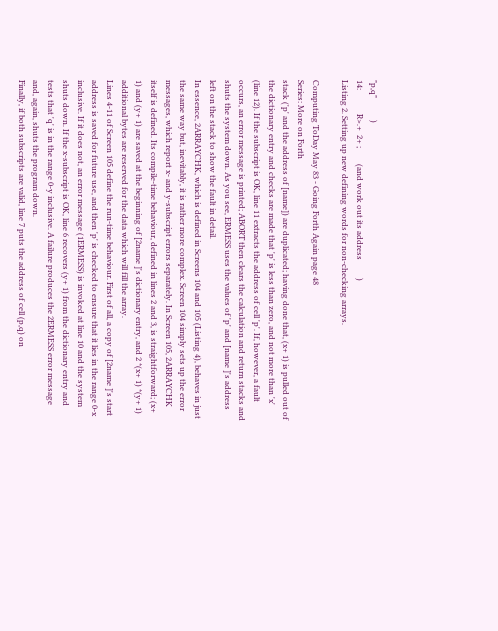"p,q"           )
14:            R>.+  2+ ;        (and work out its address         )
Listing 2. Setting up new defining words for non-checking arrays.

Computing ToDay May 83 - Going Forth Again page 48
Series: More on Forth
stack ('p' and the address of [name]) are duplicated; having done that, (x+ 1) is pulled out of the dictionary entry and checks are made that 'p' is less than zero, and not more than 'x' (line 12). If the subscript is OK, line 11 extracts the address of cell 'p'. If, however, a fault occurs, an error message is printed; ABORT then clears the calculation and return stacks and shuts the system down. As you see, ERMESS uses the values of 'p' and [name ]'s address left on the stack to show the fault in detail.
In essence, 2ARRAYCHK, which is defined in Screens 104 and 105 (Listing 4), behaves in just the same way but, inevitably, it is rather more complex. Screen 104 simply sets up the error messages, which report x- and y-subscript errors separately. In Screen 105, 2ARRAYCHK itself is defined. Its compile-time behaviour, defined in lines 2 and 3, is straightforward; (x+ 1) and (y+ 1) are saved at the beginning of [2name ]'s dictionary entry, and 2 *(x+ 1) *(y+ 1) additional bytes are reserved for the data which will fill the array.
Lines 4-11 of Screen 105 define the run-time behaviour. First of all, a copy of [2name ]'s start address is saved for future use, and then 'p' is checked to ensure that it lies in the range 0-x inclusive. If it does not, an error message (1ERMESS) is invoked at line 10 and the system shuts down. If the x-subscript is OK, line 6 recovers (y+ 1) from the dictionary entry and tests that 'q' is in the range 0-y inclusive. A failure produces the 2ERMESS error message and, again, shuts the program down.
Finally, if both subscripts are valid, line 7 puts the address of cell (p,q) on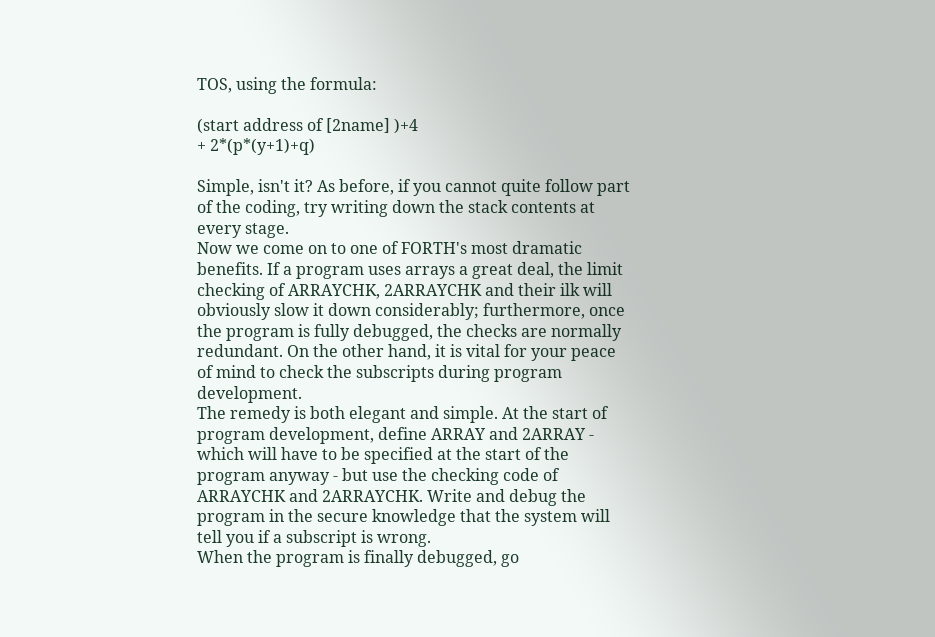TOS, using the formula:

(start address of [2name] )+4
+ 2*(p*(y+1)+q)

Simple, isn't it? As before, if you cannot quite follow part of the coding, try writing down the stack contents at every stage.
Now we come on to one of FORTH's most dramatic benefits. If a program uses arrays a great deal, the limit checking of ARRAYCHK, 2ARRAYCHK and their ilk will obviously slow it down considerably; furthermore, once the program is fully debugged, the checks are normally redundant. On the other hand, it is vital for your peace of mind to check the subscripts during program development.
The remedy is both elegant and simple. At the start of program development, define ARRAY and 2ARRAY - which will have to be specified at the start of the program anyway - but use the checking code of ARRAYCHK and 2ARRAYCHK. Write and debug the program in the secure knowledge that the system will tell you if a subscript is wrong.
When the program is finally debugged, go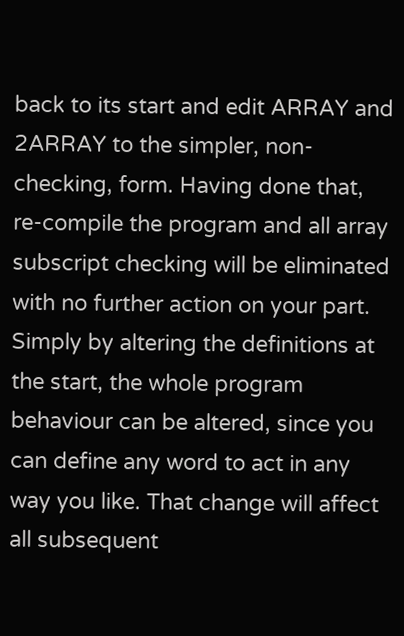back to its start and edit ARRAY and 2ARRAY to the simpler, non-checking, form. Having done that, re-compile the program and all array subscript checking will be eliminated with no further action on your part. Simply by altering the definitions at the start, the whole program behaviour can be altered, since you can define any word to act in any way you like. That change will affect all subsequent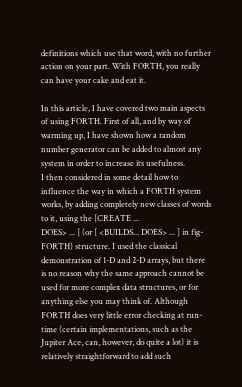definitions which use that word, with no further action on your part. With FORTH, you really can have your cake and eat it.

In this article, I have covered two main aspects of using FORTH. First of all, and by way of warming up, I have shown how a random number generator can be added to almost any system in order to increase its usefulness.
I then considered in some detail how to influence the way in which a FORTH system works, by adding completely new classes of words to it, using the [CREATE ...
DOES> ... ] (or [ <BUILDS... DOES> ... ] in fig-FORTH) structure. I used the classical demonstration of 1-D and 2-D arrays, but there is no reason why the same approach cannot be used for more complex data structures, or for anything else you may think of. Although FORTH does very little error checking at run-time (certain implementations, such as the Jupiter Ace, can, however, do quite a lot) it is relatively straightforward to add such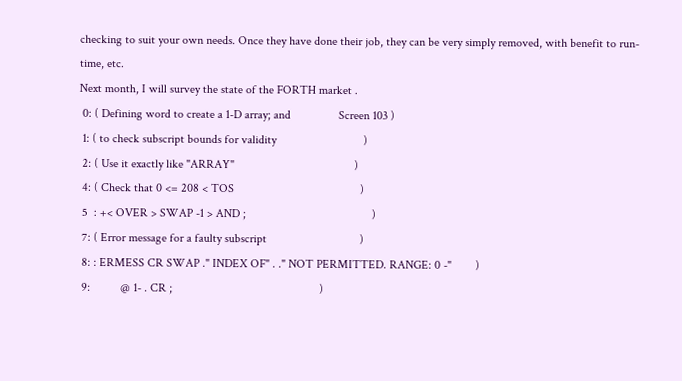checking to suit your own needs. Once they have done their job, they can be very simply removed, with benefit to run-time, etc.
Next month, I will survey the state of the FORTH market .
 0: ( Defining word to create a 1-D array; and                Screen 103 )
 1: ( to check subscript bounds for validity                             )
 2: ( Use it exactly like "ARRAY"                                        )
 4: ( Check that 0 <= 208 < TOS                                          )
 5  : +< OVER > SWAP -1 > AND ;                                          )
 7: ( Error message for a faulty subscript                               )
 8: : ERMESS CR SWAP ." INDEX OF" . ." NOT PERMITTED. RANGE: 0 -"        )
 9:          @ 1- . CR ;                                                 )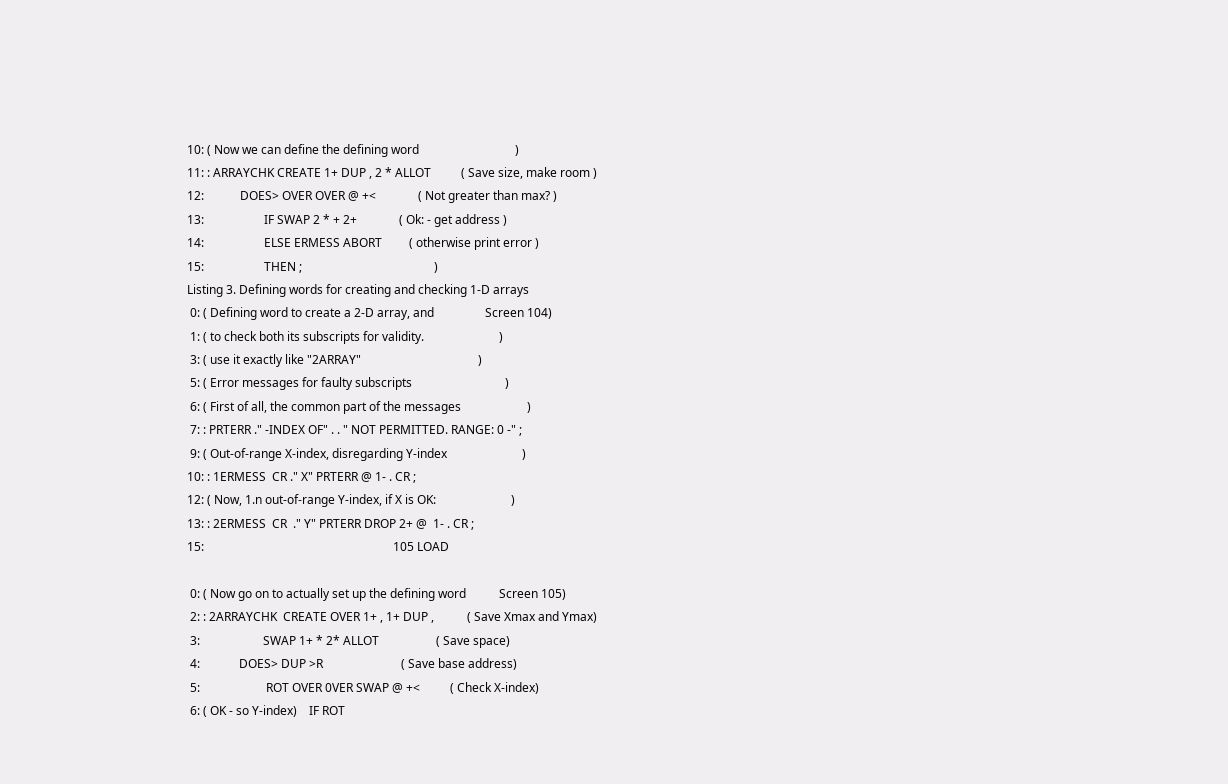10: ( Now we can define the defining word                                )
11: : ARRAYCHK CREATE 1+ DUP , 2 * ALLOT          ( Save size, make room )
12:            DOES> OVER OVER @ +<              ( Not greater than max? )
13:                    IF SWAP 2 * + 2+              ( Ok: - get address )
14:                    ELSE ERMESS ABORT         ( otherwise print error )
15:                    THEN ;                                            )
Listing 3. Defining words for creating and checking 1-D arrays
 0: ( Defining word to create a 2-D array, and                 Screen 104)
 1: ( to check both its subscripts for validity.                         )
 3: ( use it exactly like "2ARRAY"                                       )
 5: ( Error messages for faulty subscripts                               )
 6: ( First of all, the common part of the messages                      )
 7: : PRTERR ." -INDEX OF" . . " NOT PERMITTED. RANGE: 0 -" ;
 9: ( Out-of-range X-index, disregarding Y-index                         )
10: : 1ERMESS  CR ." X" PRTERR @ 1- . CR ;
12: ( Now, 1.n out-of-range Y-index, if X is OK:                         )
13: : 2ERMESS  CR  ." Y" PRTERR DROP 2+ @  1- . CR ;
15:                                                               105 LOAD

 0: ( Now go on to actually set up the defining word           Screen 105)
 2: : 2ARRAYCHK  CREATE OVER 1+ , 1+ DUP ,           ( Save Xmax and Ymax)
 3:                     SWAP 1+ * 2* ALLOT                   ( Save space)
 4:             DOES> DUP >R                          ( Save base address)
 5:                      ROT OVER 0VER SWAP @ +<          ( Check X-index)
 6: ( OK - so Y-index)    IF ROT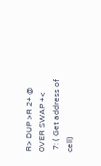R> DUP >R 2+ @ 0VER SWAP +<
 7: ( Get address of cell)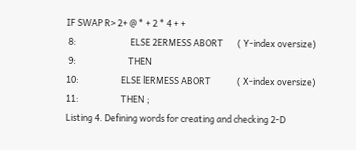IF SWAP R> 2+ @ * + 2 * 4 + +
 8:                           ELSE 2ERMESS ABORT       ( Y-index oversize)
 9:                          THEN
10:                     ELSE lERMESS ABORT             ( X-index oversize)
11:                     THEN ;
Listing 4. Defining words for creating and checking 2-D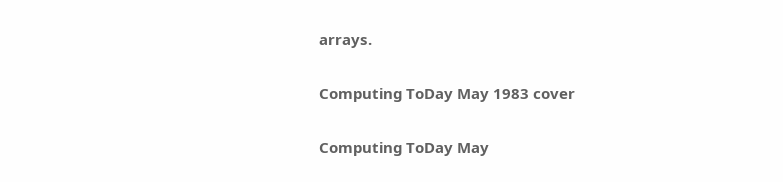arrays.

Computing ToDay May 1983 cover

Computing ToDay May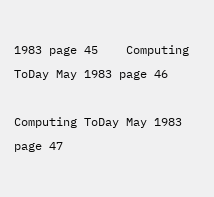1983 page 45    Computing ToDay May 1983 page 46

Computing ToDay May 1983 page 47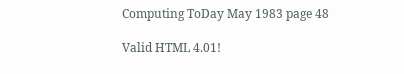Computing ToDay May 1983 page 48

Valid HTML 4.01!